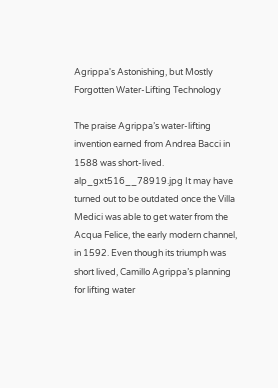Agrippa's Astonishing, but Mostly Forgotten Water-Lifting Technology

The praise Agrippa’s water-lifting invention earned from Andrea Bacci in 1588 was short-lived. alp_gxt516__78919.jpg It may have turned out to be outdated once the Villa Medici was able to get water from the Acqua Felice, the early modern channel, in 1592. Even though its triumph was short lived, Camillo Agrippa’s planning for lifting water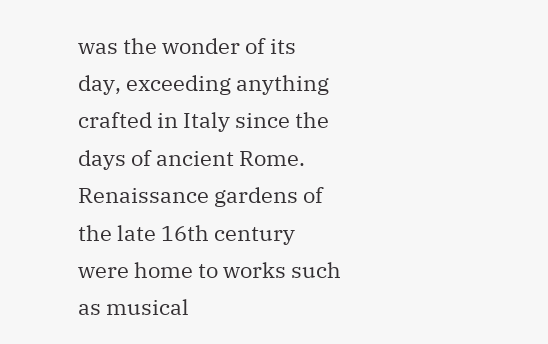was the wonder of its day, exceeding anything crafted in Italy since the days of ancient Rome. Renaissance gardens of the late 16th century were home to works such as musical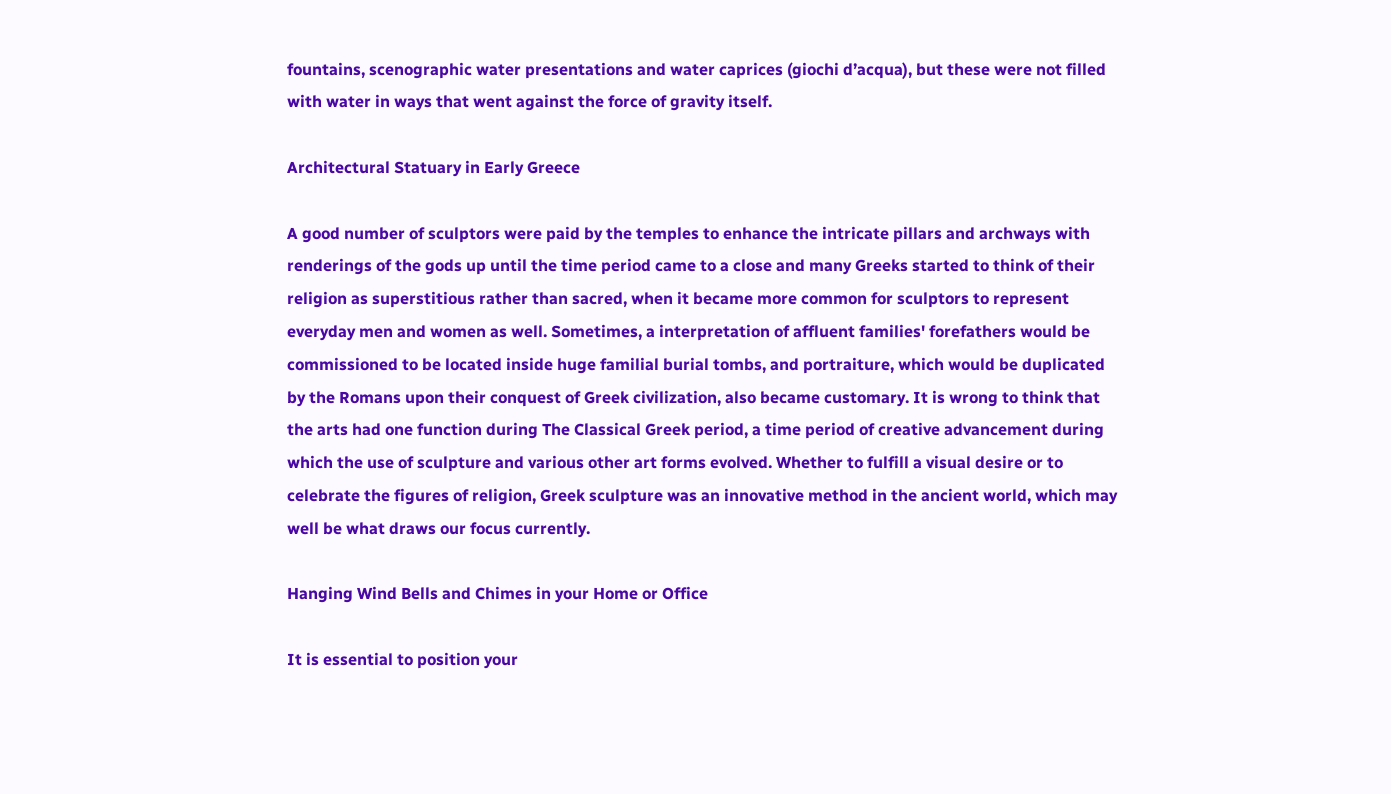fountains, scenographic water presentations and water caprices (giochi d’acqua), but these were not filled with water in ways that went against the force of gravity itself.

Architectural Statuary in Early Greece

A good number of sculptors were paid by the temples to enhance the intricate pillars and archways with renderings of the gods up until the time period came to a close and many Greeks started to think of their religion as superstitious rather than sacred, when it became more common for sculptors to represent everyday men and women as well. Sometimes, a interpretation of affluent families' forefathers would be commissioned to be located inside huge familial burial tombs, and portraiture, which would be duplicated by the Romans upon their conquest of Greek civilization, also became customary. It is wrong to think that the arts had one function during The Classical Greek period, a time period of creative advancement during which the use of sculpture and various other art forms evolved. Whether to fulfill a visual desire or to celebrate the figures of religion, Greek sculpture was an innovative method in the ancient world, which may well be what draws our focus currently.

Hanging Wind Bells and Chimes in your Home or Office

It is essential to position your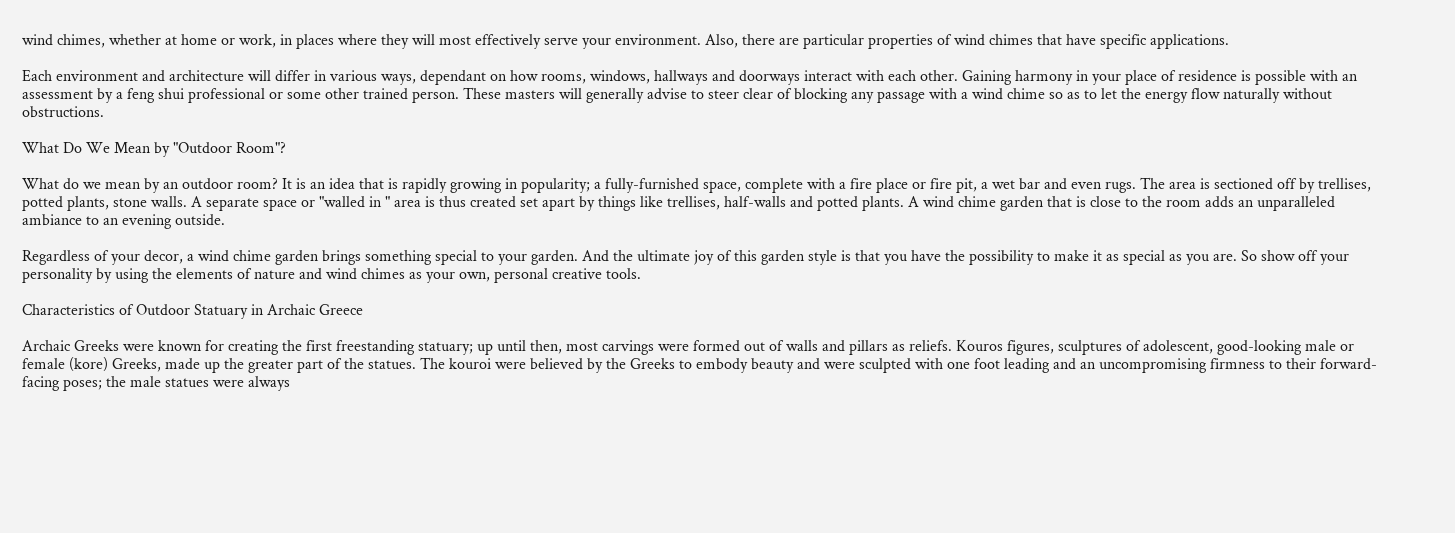wind chimes, whether at home or work, in places where they will most effectively serve your environment. Also, there are particular properties of wind chimes that have specific applications.

Each environment and architecture will differ in various ways, dependant on how rooms, windows, hallways and doorways interact with each other. Gaining harmony in your place of residence is possible with an assessment by a feng shui professional or some other trained person. These masters will generally advise to steer clear of blocking any passage with a wind chime so as to let the energy flow naturally without obstructions.

What Do We Mean by "Outdoor Room"?

What do we mean by an outdoor room? It is an idea that is rapidly growing in popularity; a fully-furnished space, complete with a fire place or fire pit, a wet bar and even rugs. The area is sectioned off by trellises, potted plants, stone walls. A separate space or "walled in " area is thus created set apart by things like trellises, half-walls and potted plants. A wind chime garden that is close to the room adds an unparalleled ambiance to an evening outside.

Regardless of your decor, a wind chime garden brings something special to your garden. And the ultimate joy of this garden style is that you have the possibility to make it as special as you are. So show off your personality by using the elements of nature and wind chimes as your own, personal creative tools.

Characteristics of Outdoor Statuary in Archaic Greece

Archaic Greeks were known for creating the first freestanding statuary; up until then, most carvings were formed out of walls and pillars as reliefs. Kouros figures, sculptures of adolescent, good-looking male or female (kore) Greeks, made up the greater part of the statues. The kouroi were believed by the Greeks to embody beauty and were sculpted with one foot leading and an uncompromising firmness to their forward-facing poses; the male statues were always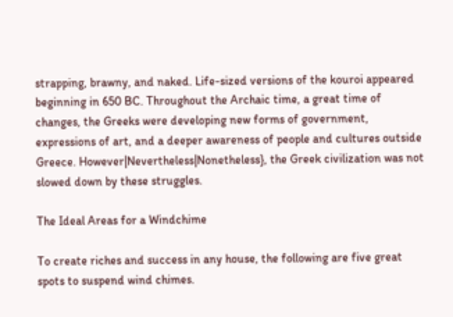strapping, brawny, and naked. Life-sized versions of the kouroi appeared beginning in 650 BC. Throughout the Archaic time, a great time of changes, the Greeks were developing new forms of government, expressions of art, and a deeper awareness of people and cultures outside Greece. However|Nevertheless|Nonetheless}, the Greek civilization was not slowed down by these struggles.

The Ideal Areas for a Windchime

To create riches and success in any house, the following are five great spots to suspend wind chimes.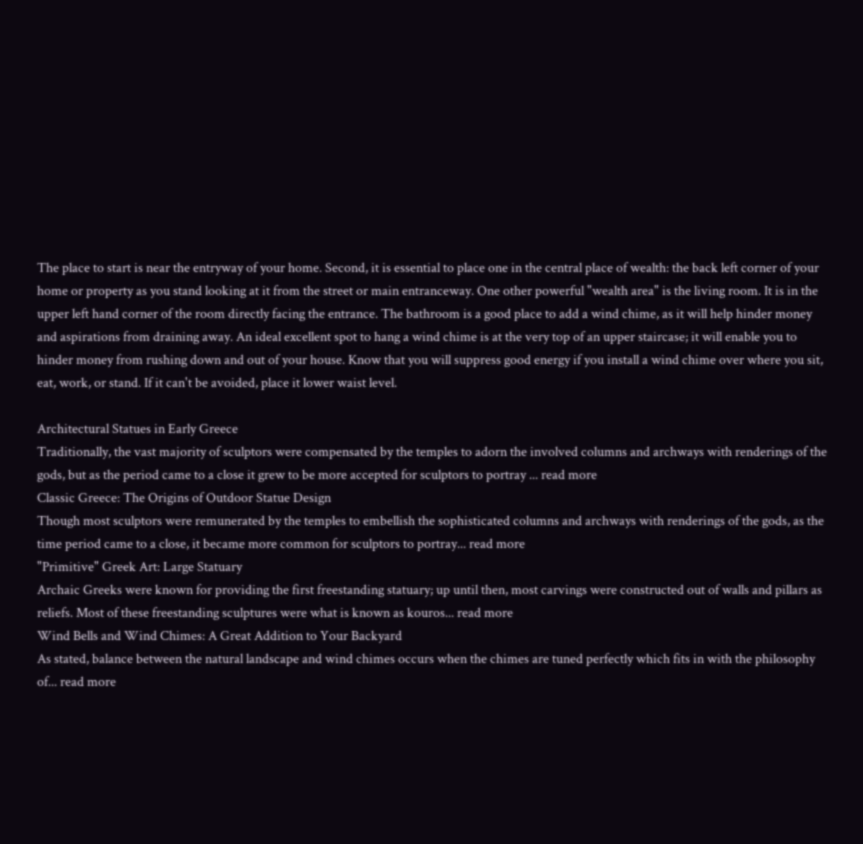The place to start is near the entryway of your home. Second, it is essential to place one in the central place of wealth: the back left corner of your home or property as you stand looking at it from the street or main entranceway. One other powerful "wealth area" is the living room. It is in the upper left hand corner of the room directly facing the entrance. The bathroom is a good place to add a wind chime, as it will help hinder money and aspirations from draining away. An ideal excellent spot to hang a wind chime is at the very top of an upper staircase; it will enable you to hinder money from rushing down and out of your house. Know that you will suppress good energy if you install a wind chime over where you sit, eat, work, or stand. If it can't be avoided, place it lower waist level.

Architectural Statues in Early Greece
Traditionally, the vast majority of sculptors were compensated by the temples to adorn the involved columns and archways with renderings of the gods, but as the period came to a close it grew to be more accepted for sculptors to portray ... read more
Classic Greece: The Origins of Outdoor Statue Design
Though most sculptors were remunerated by the temples to embellish the sophisticated columns and archways with renderings of the gods, as the time period came to a close, it became more common for sculptors to portray... read more
"Primitive" Greek Art: Large Statuary
Archaic Greeks were known for providing the first freestanding statuary; up until then, most carvings were constructed out of walls and pillars as reliefs. Most of these freestanding sculptures were what is known as kouros... read more
Wind Bells and Wind Chimes: A Great Addition to Your Backyard
As stated, balance between the natural landscape and wind chimes occurs when the chimes are tuned perfectly which fits in with the philosophy of... read more